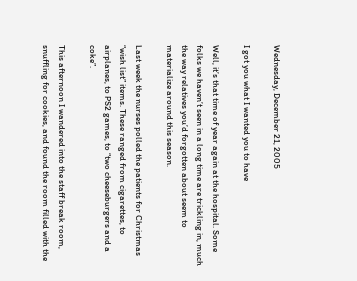Wednesday, December 21, 2005

I got you what I wanted you to have

Well, it’s that time of year again at the hospital. Some folks we haven’t seen in a long time are trickling in, much the way relatives you’d forgotten about seem to materialize around this season.

Last week the nurses polled the patients for Christmas “wish list” items. These ranged from cigarettes, to airplanes, to PS2 games, to “two cheeseburgers and a coke”.

This afternoon I wandered into the staff break room, snuffling for cookies, and found the room filled with the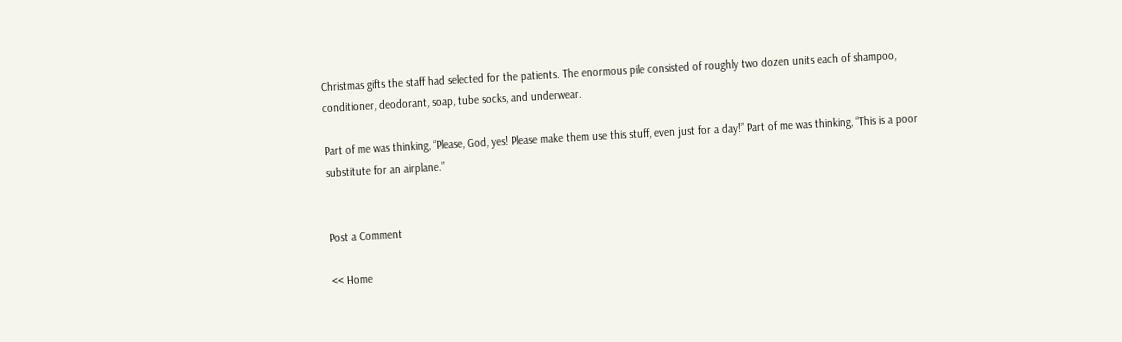Christmas gifts the staff had selected for the patients. The enormous pile consisted of roughly two dozen units each of shampoo, conditioner, deodorant, soap, tube socks, and underwear.

Part of me was thinking, “Please, God, yes! Please make them use this stuff, even just for a day!” Part of me was thinking, “This is a poor substitute for an airplane.”


Post a Comment

<< Home